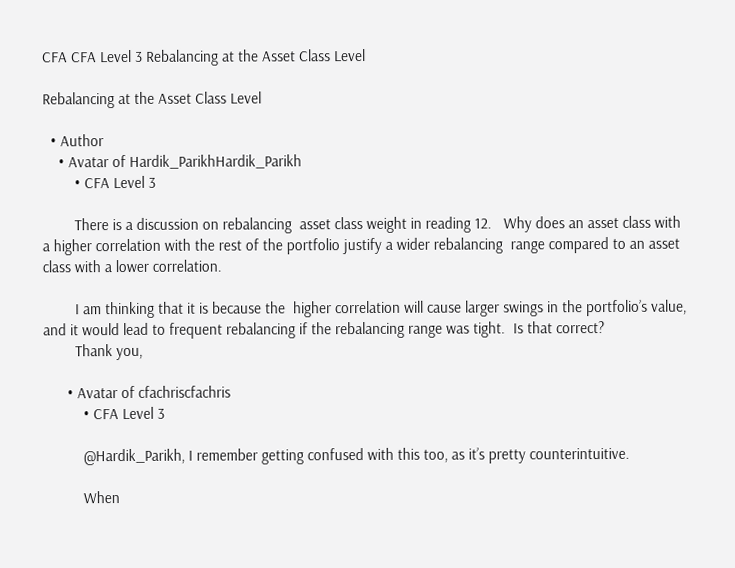CFA CFA Level 3 Rebalancing at the Asset Class Level

Rebalancing at the Asset Class Level

  • Author
    • Avatar of Hardik_ParikhHardik_Parikh
        • CFA Level 3

        There is a discussion on rebalancing  asset class weight in reading 12.   Why does an asset class with a higher correlation with the rest of the portfolio justify a wider rebalancing  range compared to an asset class with a lower correlation.

        I am thinking that it is because the  higher correlation will cause larger swings in the portfolio’s value, and it would lead to frequent rebalancing if the rebalancing range was tight.  Is that correct?
        Thank you,

      • Avatar of cfachriscfachris
          • CFA Level 3

          @Hardik_Parikh, I remember getting confused with this too, as it’s pretty counterintuitive.

          When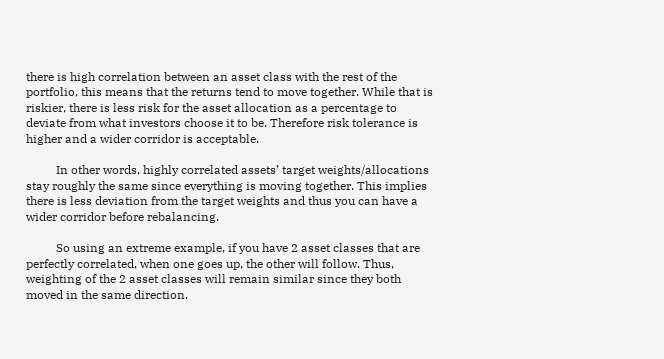there is high correlation between an asset class with the rest of the portfolio, this means that the returns tend to move together. While that is riskier, there is less risk for the asset allocation as a percentage to deviate from what investors choose it to be. Therefore risk tolerance is higher and a wider corridor is acceptable.

          In other words, highly correlated assets’ target weights/allocations stay roughly the same since everything is moving together. This implies there is less deviation from the target weights and thus you can have a wider corridor before rebalancing.

          So using an extreme example, if you have 2 asset classes that are perfectly correlated, when one goes up, the other will follow. Thus, weighting of the 2 asset classes will remain similar since they both moved in the same direction.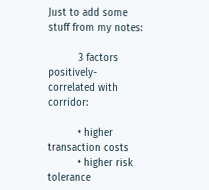Just to add some stuff from my notes:

          3 factors positively-correlated with corridor:

          • higher transaction costs
          • higher risk tolerance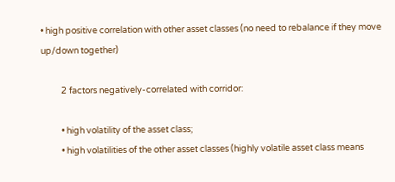• high positive correlation with other asset classes (no need to rebalance if they move up/down together)

          2 factors negatively-correlated with corridor:

          • high volatility of the asset class;
          • high volatilities of the other asset classes (highly volatile asset class means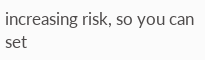increasing risk, so you can set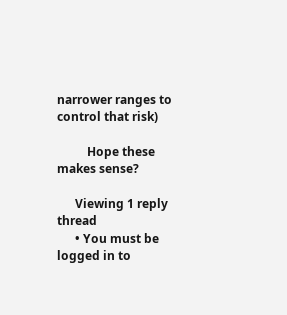narrower ranges to control that risk)

          Hope these makes sense?

      Viewing 1 reply thread
      • You must be logged in to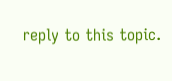reply to this topic.